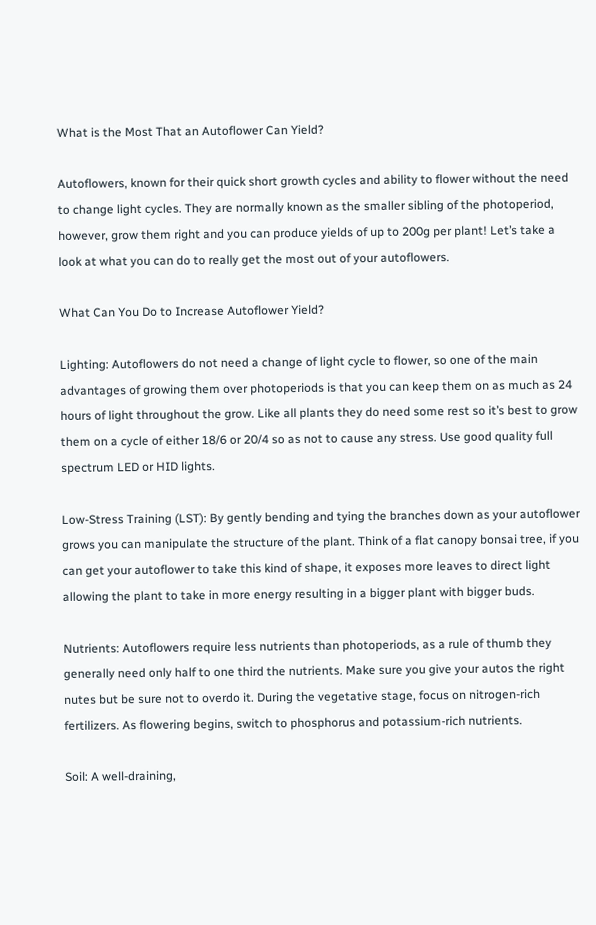What is the Most That an Autoflower Can Yield?

Autoflowers, known for their quick short growth cycles and ability to flower without the need to change light cycles. They are normally known as the smaller sibling of the photoperiod, however, grow them right and you can produce yields of up to 200g per plant! Let’s take a look at what you can do to really get the most out of your autoflowers.

What Can You Do to Increase Autoflower Yield?

Lighting: Autoflowers do not need a change of light cycle to flower, so one of the main advantages of growing them over photoperiods is that you can keep them on as much as 24 hours of light throughout the grow. Like all plants they do need some rest so it’s best to grow them on a cycle of either 18/6 or 20/4 so as not to cause any stress. Use good quality full spectrum LED or HID lights.

Low-Stress Training (LST): By gently bending and tying the branches down as your autoflower grows you can manipulate the structure of the plant. Think of a flat canopy bonsai tree, if you can get your autoflower to take this kind of shape, it exposes more leaves to direct light allowing the plant to take in more energy resulting in a bigger plant with bigger buds.

Nutrients: Autoflowers require less nutrients than photoperiods, as a rule of thumb they generally need only half to one third the nutrients. Make sure you give your autos the right nutes but be sure not to overdo it. During the vegetative stage, focus on nitrogen-rich fertilizers. As flowering begins, switch to phosphorus and potassium-rich nutrients.

Soil: A well-draining,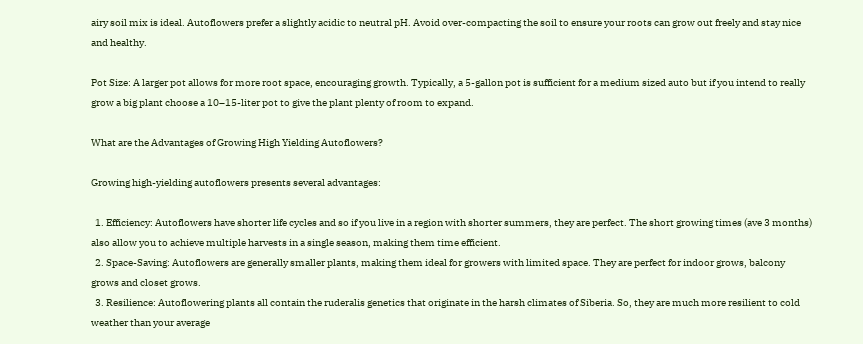airy soil mix is ideal. Autoflowers prefer a slightly acidic to neutral pH. Avoid over-compacting the soil to ensure your roots can grow out freely and stay nice and healthy.

Pot Size: A larger pot allows for more root space, encouraging growth. Typically, a 5-gallon pot is sufficient for a medium sized auto but if you intend to really grow a big plant choose a 10–15-liter pot to give the plant plenty of room to expand.

What are the Advantages of Growing High Yielding Autoflowers?

Growing high-yielding autoflowers presents several advantages:

  1. Efficiency: Autoflowers have shorter life cycles and so if you live in a region with shorter summers, they are perfect. The short growing times (ave 3 months) also allow you to achieve multiple harvests in a single season, making them time efficient.
  2. Space-Saving: Autoflowers are generally smaller plants, making them ideal for growers with limited space. They are perfect for indoor grows, balcony grows and closet grows.
  3. Resilience: Autoflowering plants all contain the ruderalis genetics that originate in the harsh climates of Siberia. So, they are much more resilient to cold weather than your average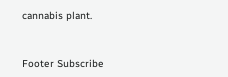cannabis plant.



Footer Subscribe